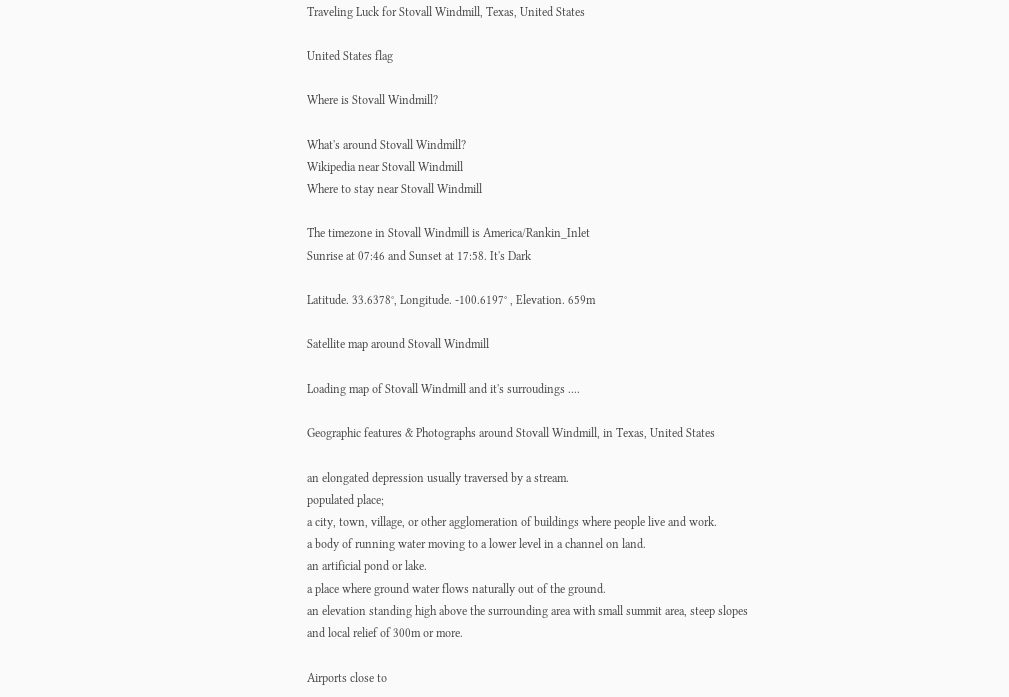Traveling Luck for Stovall Windmill, Texas, United States

United States flag

Where is Stovall Windmill?

What's around Stovall Windmill?
Wikipedia near Stovall Windmill
Where to stay near Stovall Windmill

The timezone in Stovall Windmill is America/Rankin_Inlet
Sunrise at 07:46 and Sunset at 17:58. It's Dark

Latitude. 33.6378°, Longitude. -100.6197° , Elevation. 659m

Satellite map around Stovall Windmill

Loading map of Stovall Windmill and it's surroudings ....

Geographic features & Photographs around Stovall Windmill, in Texas, United States

an elongated depression usually traversed by a stream.
populated place;
a city, town, village, or other agglomeration of buildings where people live and work.
a body of running water moving to a lower level in a channel on land.
an artificial pond or lake.
a place where ground water flows naturally out of the ground.
an elevation standing high above the surrounding area with small summit area, steep slopes and local relief of 300m or more.

Airports close to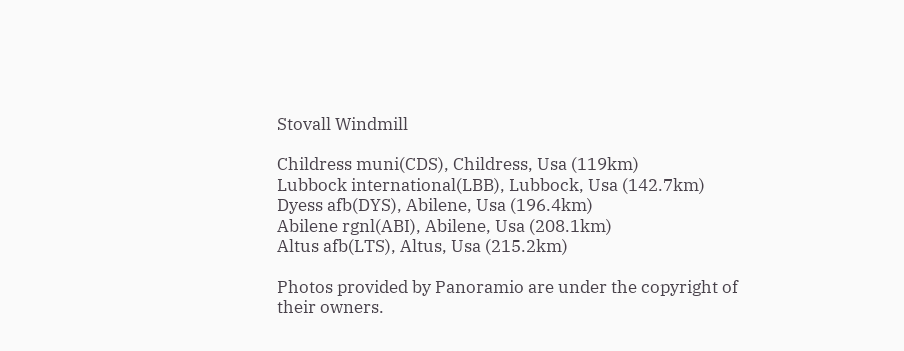Stovall Windmill

Childress muni(CDS), Childress, Usa (119km)
Lubbock international(LBB), Lubbock, Usa (142.7km)
Dyess afb(DYS), Abilene, Usa (196.4km)
Abilene rgnl(ABI), Abilene, Usa (208.1km)
Altus afb(LTS), Altus, Usa (215.2km)

Photos provided by Panoramio are under the copyright of their owners.